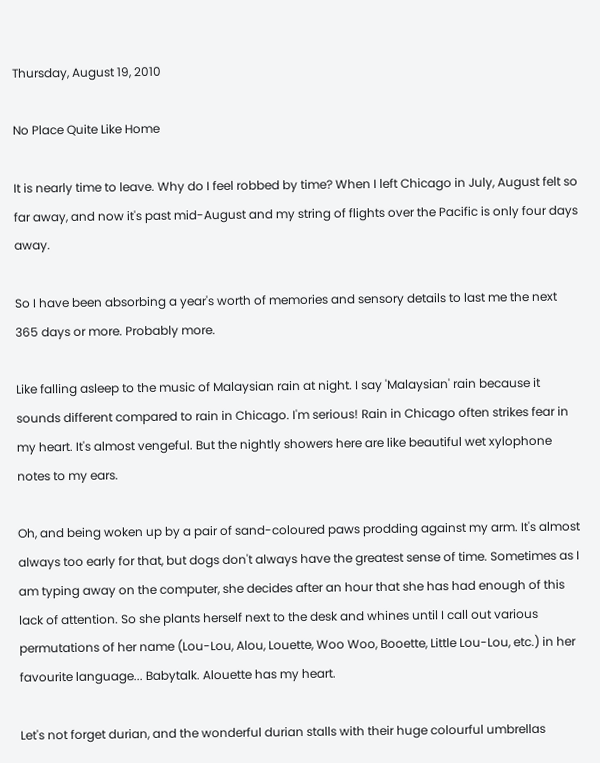Thursday, August 19, 2010

No Place Quite Like Home

It is nearly time to leave. Why do I feel robbed by time? When I left Chicago in July, August felt so far away, and now it's past mid-August and my string of flights over the Pacific is only four days away.

So I have been absorbing a year's worth of memories and sensory details to last me the next 365 days or more. Probably more.

Like falling asleep to the music of Malaysian rain at night. I say 'Malaysian' rain because it sounds different compared to rain in Chicago. I'm serious! Rain in Chicago often strikes fear in my heart. It's almost vengeful. But the nightly showers here are like beautiful wet xylophone notes to my ears.

Oh, and being woken up by a pair of sand-coloured paws prodding against my arm. It's almost always too early for that, but dogs don't always have the greatest sense of time. Sometimes as I am typing away on the computer, she decides after an hour that she has had enough of this lack of attention. So she plants herself next to the desk and whines until I call out various permutations of her name (Lou-Lou, Alou, Louette, Woo Woo, Booette, Little Lou-Lou, etc.) in her favourite language... Babytalk. Alouette has my heart.

Let's not forget durian, and the wonderful durian stalls with their huge colourful umbrellas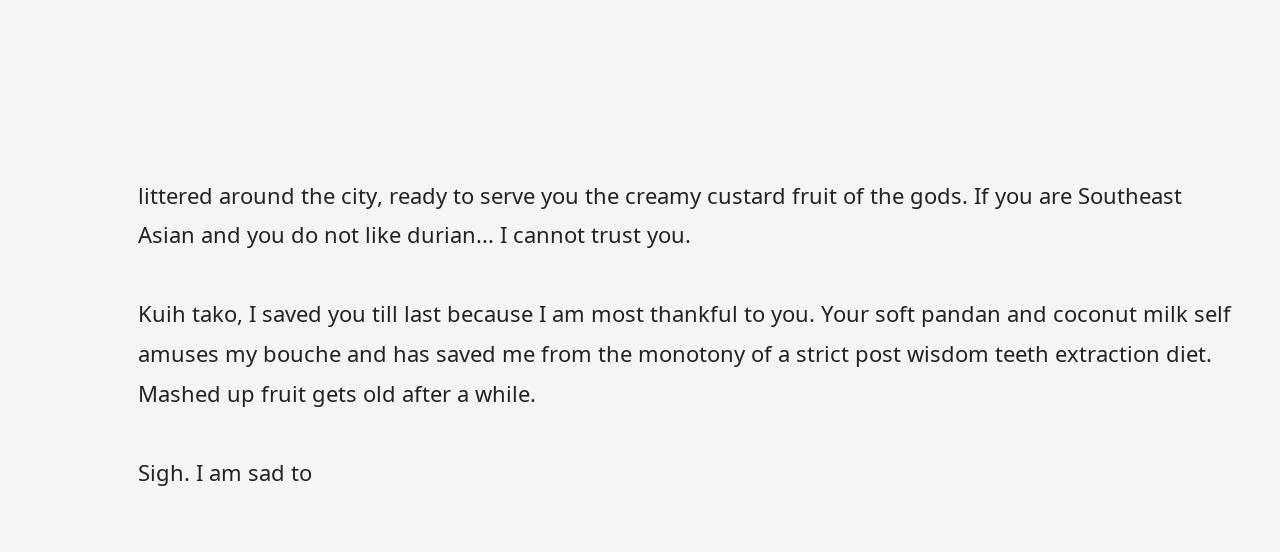littered around the city, ready to serve you the creamy custard fruit of the gods. If you are Southeast Asian and you do not like durian... I cannot trust you.

Kuih tako, I saved you till last because I am most thankful to you. Your soft pandan and coconut milk self amuses my bouche and has saved me from the monotony of a strict post wisdom teeth extraction diet. Mashed up fruit gets old after a while.

Sigh. I am sad to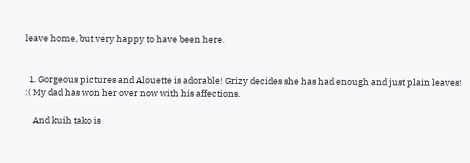leave home, but very happy to have been here.


  1. Gorgeous pictures and Alouette is adorable! Grizy decides she has had enough and just plain leaves! :( My dad has won her over now with his affections.

    And kuih tako is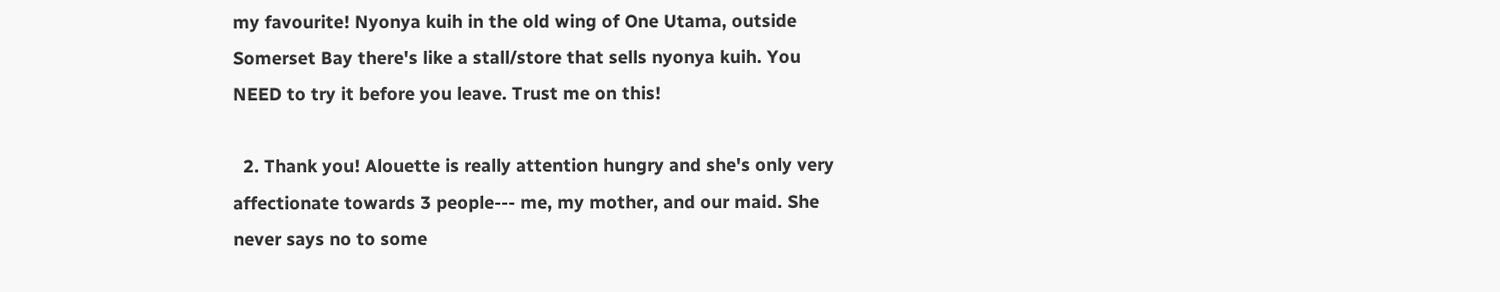my favourite! Nyonya kuih in the old wing of One Utama, outside Somerset Bay there's like a stall/store that sells nyonya kuih. You NEED to try it before you leave. Trust me on this!

  2. Thank you! Alouette is really attention hungry and she's only very affectionate towards 3 people--- me, my mother, and our maid. She never says no to some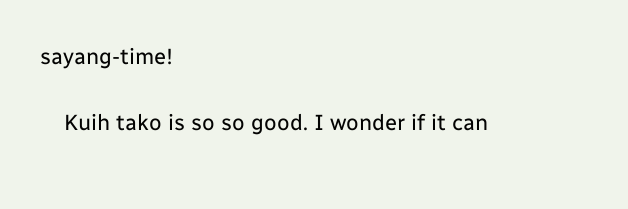sayang-time!

    Kuih tako is so so good. I wonder if it can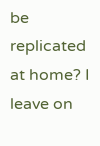be replicated at home? I leave on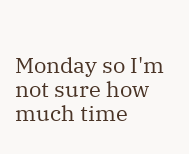Monday so I'm not sure how much time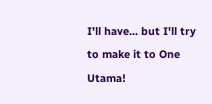I'll have... but I'll try to make it to One Utama!